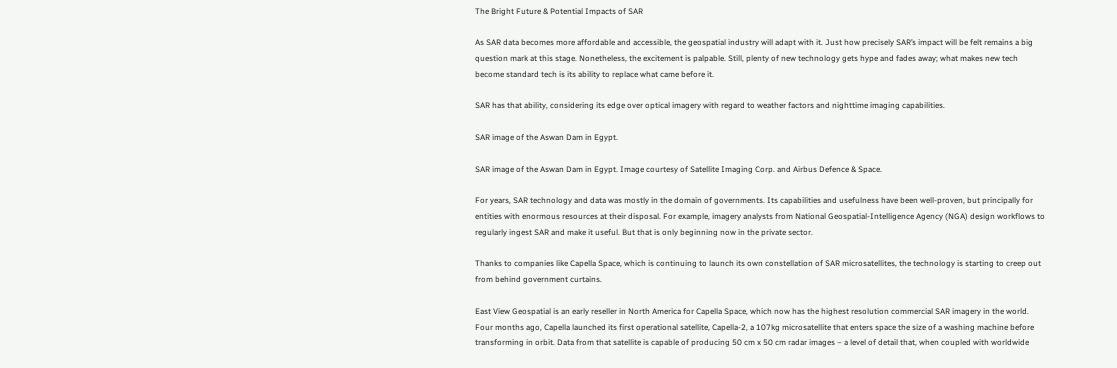The Bright Future & Potential Impacts of SAR

As SAR data becomes more affordable and accessible, the geospatial industry will adapt with it. Just how precisely SAR’s impact will be felt remains a big question mark at this stage. Nonetheless, the excitement is palpable. Still, plenty of new technology gets hype and fades away; what makes new tech become standard tech is its ability to replace what came before it.

SAR has that ability, considering its edge over optical imagery with regard to weather factors and nighttime imaging capabilities.

SAR image of the Aswan Dam in Egypt.

SAR image of the Aswan Dam in Egypt. Image courtesy of Satellite Imaging Corp. and Airbus Defence & Space.

For years, SAR technology and data was mostly in the domain of governments. Its capabilities and usefulness have been well-proven, but principally for entities with enormous resources at their disposal. For example, imagery analysts from National Geospatial-Intelligence Agency (NGA) design workflows to regularly ingest SAR and make it useful. But that is only beginning now in the private sector.

Thanks to companies like Capella Space, which is continuing to launch its own constellation of SAR microsatellites, the technology is starting to creep out from behind government curtains.

East View Geospatial is an early reseller in North America for Capella Space, which now has the highest resolution commercial SAR imagery in the world. Four months ago, Capella launched its first operational satellite, Capella-2, a 107kg microsatellite that enters space the size of a washing machine before transforming in orbit. Data from that satellite is capable of producing 50 cm x 50 cm radar images – a level of detail that, when coupled with worldwide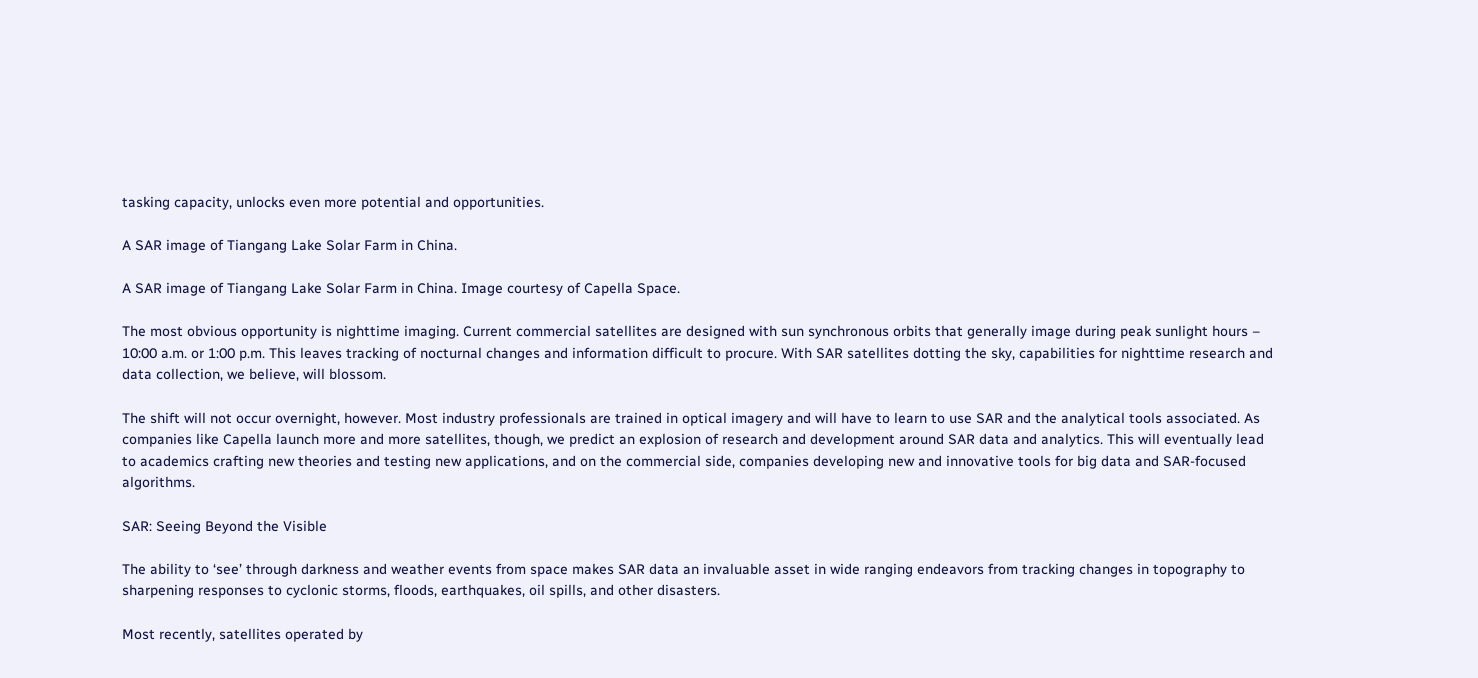tasking capacity, unlocks even more potential and opportunities.

A SAR image of Tiangang Lake Solar Farm in China.

A SAR image of Tiangang Lake Solar Farm in China. Image courtesy of Capella Space.

The most obvious opportunity is nighttime imaging. Current commercial satellites are designed with sun synchronous orbits that generally image during peak sunlight hours – 10:00 a.m. or 1:00 p.m. This leaves tracking of nocturnal changes and information difficult to procure. With SAR satellites dotting the sky, capabilities for nighttime research and data collection, we believe, will blossom.

The shift will not occur overnight, however. Most industry professionals are trained in optical imagery and will have to learn to use SAR and the analytical tools associated. As companies like Capella launch more and more satellites, though, we predict an explosion of research and development around SAR data and analytics. This will eventually lead to academics crafting new theories and testing new applications, and on the commercial side, companies developing new and innovative tools for big data and SAR-focused algorithms.

SAR: Seeing Beyond the Visible

The ability to ‘see’ through darkness and weather events from space makes SAR data an invaluable asset in wide ranging endeavors from tracking changes in topography to sharpening responses to cyclonic storms, floods, earthquakes, oil spills, and other disasters.

Most recently, satellites operated by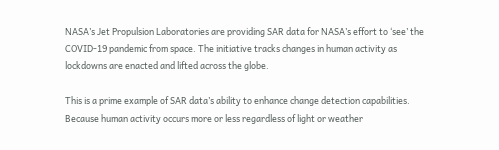NASA’s Jet Propulsion Laboratories are providing SAR data for NASA’s effort to ‘see’ the COVID-19 pandemic from space. The initiative tracks changes in human activity as lockdowns are enacted and lifted across the globe.

This is a prime example of SAR data’s ability to enhance change detection capabilities. Because human activity occurs more or less regardless of light or weather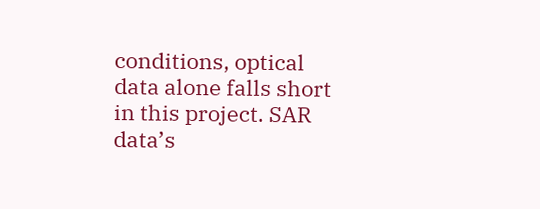conditions, optical data alone falls short in this project. SAR data’s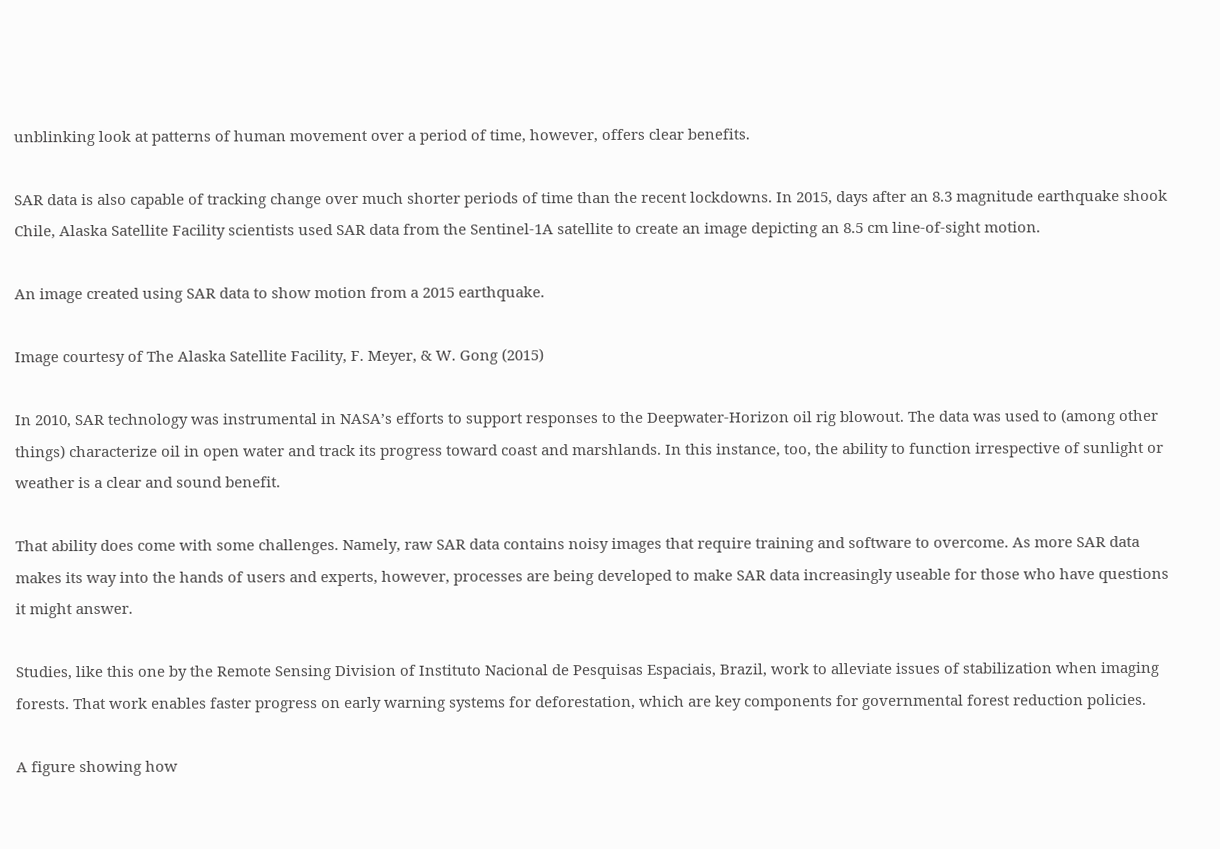unblinking look at patterns of human movement over a period of time, however, offers clear benefits.

SAR data is also capable of tracking change over much shorter periods of time than the recent lockdowns. In 2015, days after an 8.3 magnitude earthquake shook Chile, Alaska Satellite Facility scientists used SAR data from the Sentinel-1A satellite to create an image depicting an 8.5 cm line-of-sight motion.

An image created using SAR data to show motion from a 2015 earthquake.

Image courtesy of The Alaska Satellite Facility, F. Meyer, & W. Gong (2015)

In 2010, SAR technology was instrumental in NASA’s efforts to support responses to the Deepwater-Horizon oil rig blowout. The data was used to (among other things) characterize oil in open water and track its progress toward coast and marshlands. In this instance, too, the ability to function irrespective of sunlight or weather is a clear and sound benefit.

That ability does come with some challenges. Namely, raw SAR data contains noisy images that require training and software to overcome. As more SAR data makes its way into the hands of users and experts, however, processes are being developed to make SAR data increasingly useable for those who have questions it might answer.

Studies, like this one by the Remote Sensing Division of Instituto Nacional de Pesquisas Espaciais, Brazil, work to alleviate issues of stabilization when imaging forests. That work enables faster progress on early warning systems for deforestation, which are key components for governmental forest reduction policies.

A figure showing how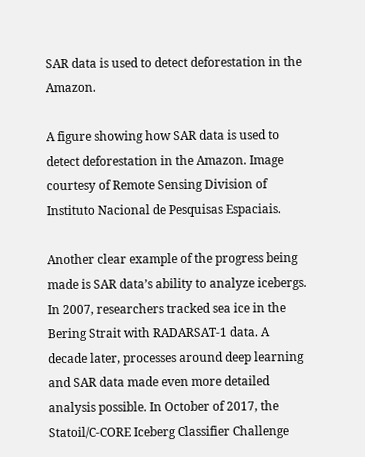SAR data is used to detect deforestation in the Amazon.

A figure showing how SAR data is used to detect deforestation in the Amazon. Image courtesy of Remote Sensing Division of Instituto Nacional de Pesquisas Espaciais.

Another clear example of the progress being made is SAR data’s ability to analyze icebergs. In 2007, researchers tracked sea ice in the Bering Strait with RADARSAT-1 data. A decade later, processes around deep learning and SAR data made even more detailed analysis possible. In October of 2017, the Statoil/C-CORE Iceberg Classifier Challenge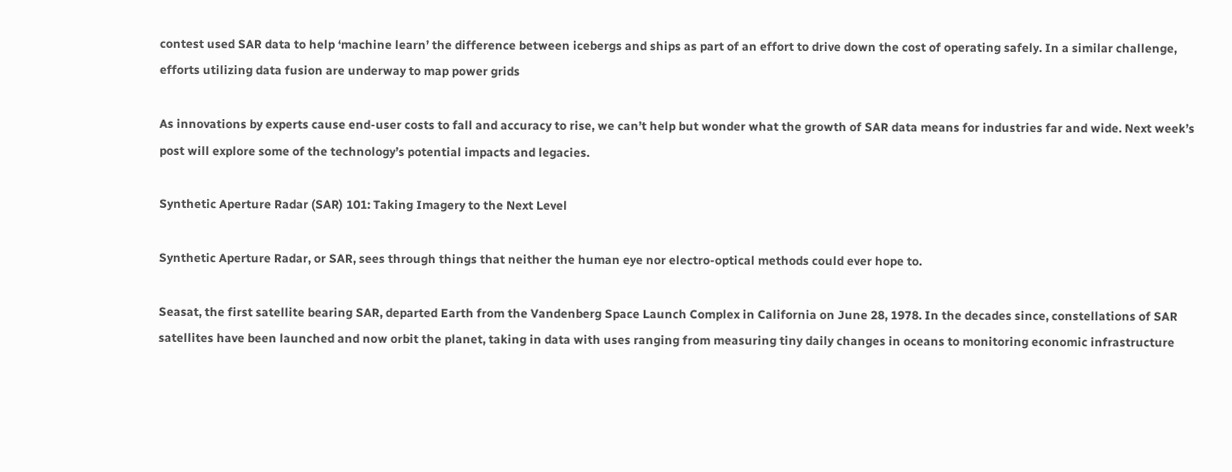contest used SAR data to help ‘machine learn’ the difference between icebergs and ships as part of an effort to drive down the cost of operating safely. In a similar challenge, efforts utilizing data fusion are underway to map power grids

As innovations by experts cause end-user costs to fall and accuracy to rise, we can’t help but wonder what the growth of SAR data means for industries far and wide. Next week’s post will explore some of the technology’s potential impacts and legacies.

Synthetic Aperture Radar (SAR) 101: Taking Imagery to the Next Level

Synthetic Aperture Radar, or SAR, sees through things that neither the human eye nor electro-optical methods could ever hope to.

Seasat, the first satellite bearing SAR, departed Earth from the Vandenberg Space Launch Complex in California on June 28, 1978. In the decades since, constellations of SAR satellites have been launched and now orbit the planet, taking in data with uses ranging from measuring tiny daily changes in oceans to monitoring economic infrastructure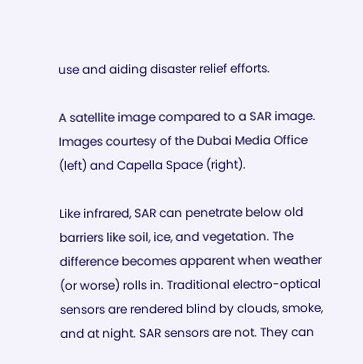use and aiding disaster relief efforts.

A satellite image compared to a SAR image. Images courtesy of the Dubai Media Office (left) and Capella Space (right).

Like infrared, SAR can penetrate below old barriers like soil, ice, and vegetation. The difference becomes apparent when weather (or worse) rolls in. Traditional electro-optical sensors are rendered blind by clouds, smoke, and at night. SAR sensors are not. They can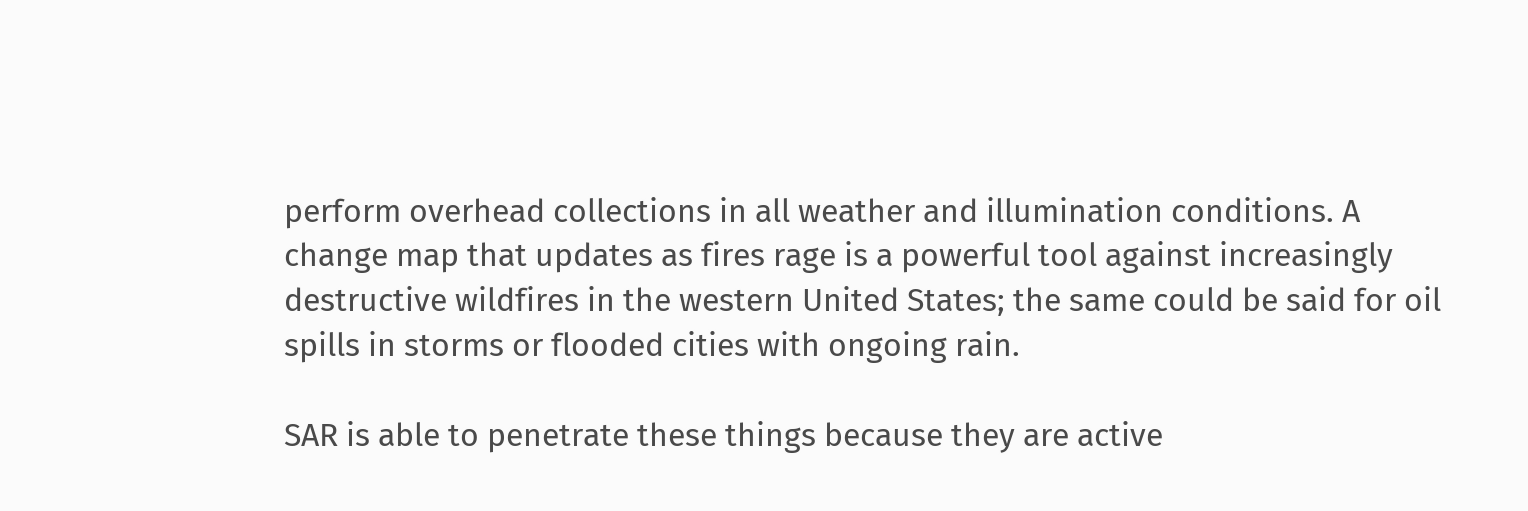perform overhead collections in all weather and illumination conditions. A change map that updates as fires rage is a powerful tool against increasingly destructive wildfires in the western United States; the same could be said for oil spills in storms or flooded cities with ongoing rain.

SAR is able to penetrate these things because they are active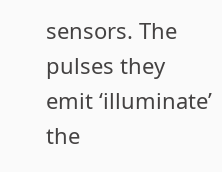sensors. The pulses they emit ‘illuminate’ the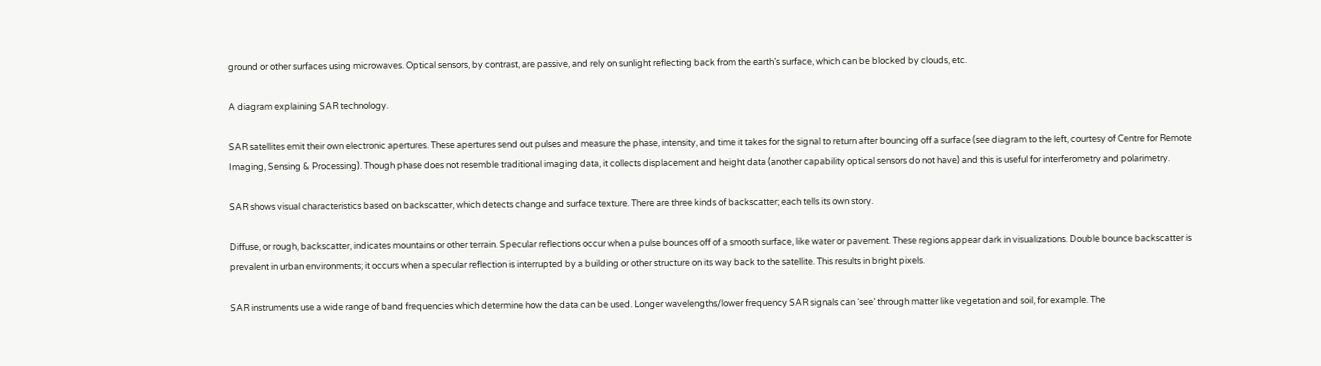ground or other surfaces using microwaves. Optical sensors, by contrast, are passive, and rely on sunlight reflecting back from the earth’s surface, which can be blocked by clouds, etc.

A diagram explaining SAR technology.

SAR satellites emit their own electronic apertures. These apertures send out pulses and measure the phase, intensity, and time it takes for the signal to return after bouncing off a surface (see diagram to the left, courtesy of Centre for Remote Imaging, Sensing & Processing). Though phase does not resemble traditional imaging data, it collects displacement and height data (another capability optical sensors do not have) and this is useful for interferometry and polarimetry.

SAR shows visual characteristics based on backscatter, which detects change and surface texture. There are three kinds of backscatter; each tells its own story.

Diffuse, or rough, backscatter, indicates mountains or other terrain. Specular reflections occur when a pulse bounces off of a smooth surface, like water or pavement. These regions appear dark in visualizations. Double bounce backscatter is prevalent in urban environments; it occurs when a specular reflection is interrupted by a building or other structure on its way back to the satellite. This results in bright pixels.

SAR instruments use a wide range of band frequencies which determine how the data can be used. Longer wavelengths/lower frequency SAR signals can ‘see’ through matter like vegetation and soil, for example. The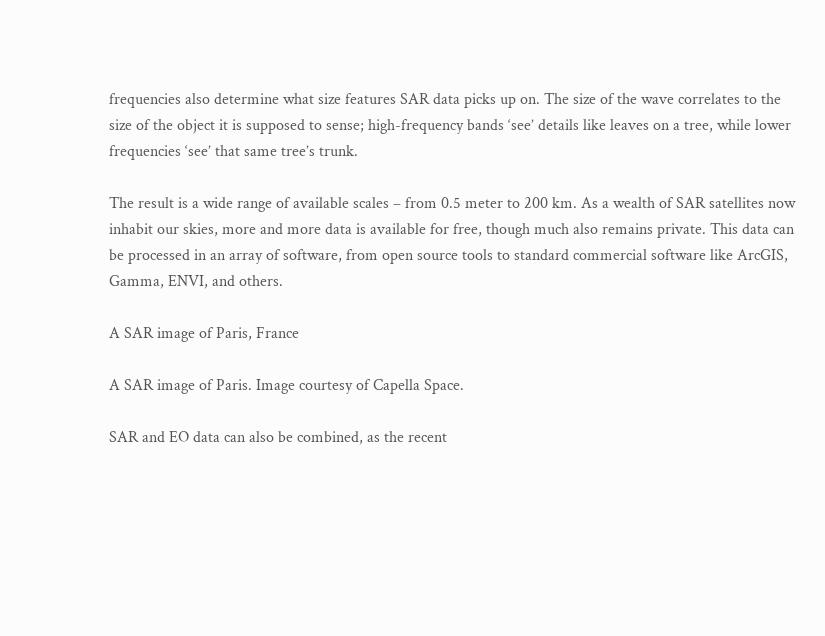frequencies also determine what size features SAR data picks up on. The size of the wave correlates to the size of the object it is supposed to sense; high-frequency bands ‘see’ details like leaves on a tree, while lower frequencies ‘see’ that same tree’s trunk.

The result is a wide range of available scales – from 0.5 meter to 200 km. As a wealth of SAR satellites now inhabit our skies, more and more data is available for free, though much also remains private. This data can be processed in an array of software, from open source tools to standard commercial software like ArcGIS, Gamma, ENVI, and others.

A SAR image of Paris, France

A SAR image of Paris. Image courtesy of Capella Space.

SAR and EO data can also be combined, as the recent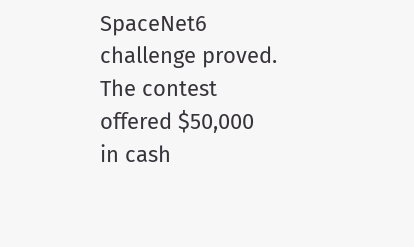SpaceNet6 challenge proved. The contest offered $50,000 in cash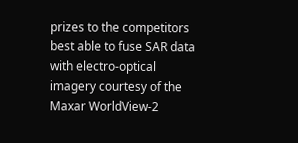prizes to the competitors best able to fuse SAR data with electro-optical imagery courtesy of the Maxar WorldView-2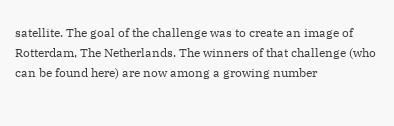satellite. The goal of the challenge was to create an image of Rotterdam, The Netherlands. The winners of that challenge (who can be found here) are now among a growing number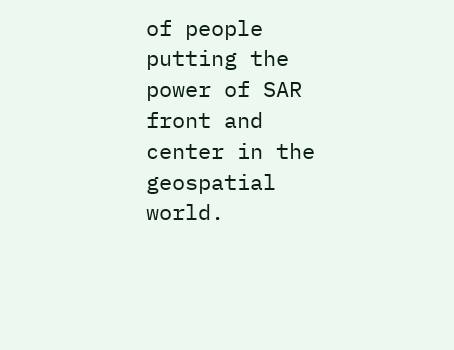of people putting the power of SAR front and center in the geospatial world.